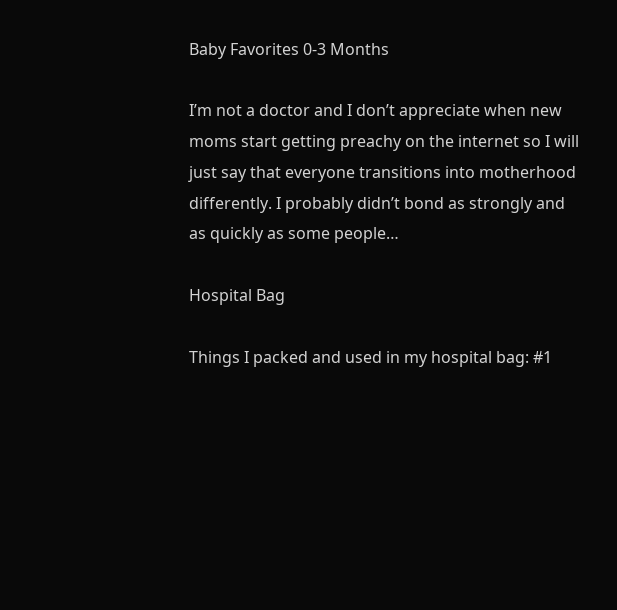Baby Favorites 0-3 Months

I’m not a doctor and I don’t appreciate when new moms start getting preachy on the internet so I will just say that everyone transitions into motherhood differently. I probably didn’t bond as strongly and as quickly as some people…

Hospital Bag

Things I packed and used in my hospital bag: #1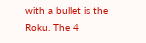with a bullet is the Roku. The 4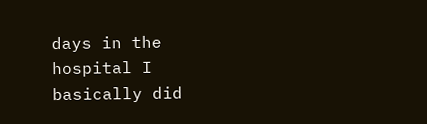days in the hospital I basically did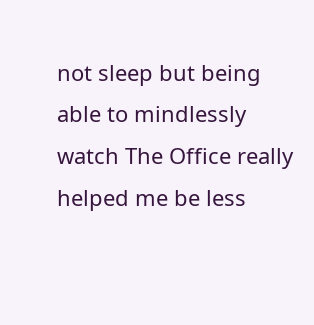not sleep but being able to mindlessly watch The Office really helped me be less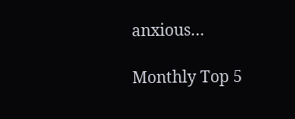anxious…

Monthly Top 5